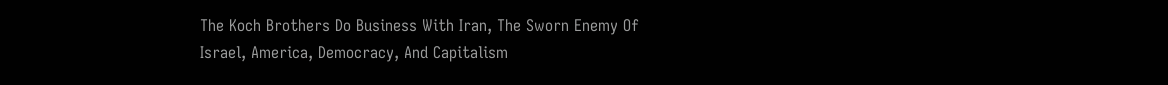The Koch Brothers Do Business With Iran, The Sworn Enemy Of Israel, America, Democracy, And Capitalism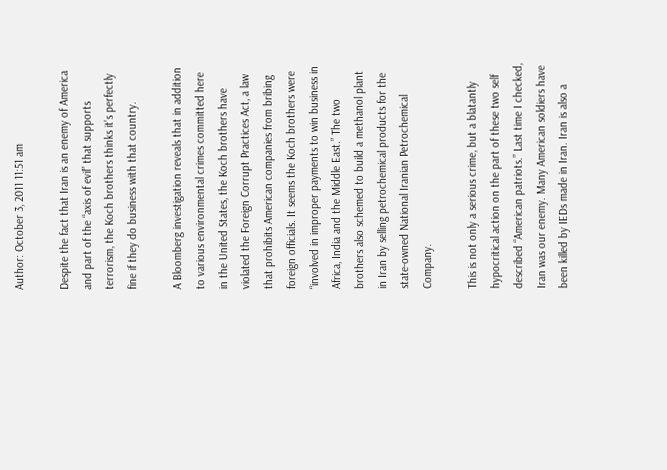Author: October 3, 2011 11:51 am

Despite the fact that Iran is an enemy of America and part of the “axis of evil” that supports terrorism, the Koch brothers thinks it’s perfectly fine if they do business with that country.

A Bloomberg investigation reveals that in addition to various environmental crimes committed here in the United States, the Koch brothers have violated the Foreign Corrupt Practices Act, a law that prohibits American companies from bribing foreign officials. It seems the Koch brothers were “involved in improper payments to win business in Africa, India and the Middle East.” The two brothers also schemed to build a methanol plant in Iran by selling petrochemical products for the state-owned National Iranian Petrochemical Company.

This is not only a serious crime, but a blatantly hypocritical action on the part of these two self described “American patriots.” Last time I checked, Iran was our enemy. Many American soldiers have been killed by IEDs made in Iran. Iran is also a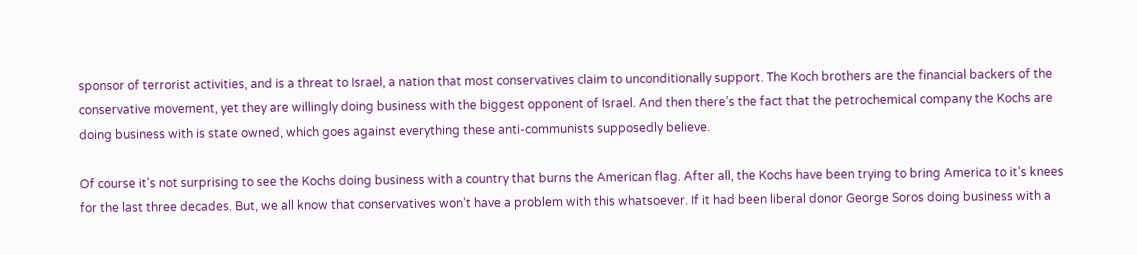sponsor of terrorist activities, and is a threat to Israel, a nation that most conservatives claim to unconditionally support. The Koch brothers are the financial backers of the conservative movement, yet they are willingly doing business with the biggest opponent of Israel. And then there’s the fact that the petrochemical company the Kochs are doing business with is state owned, which goes against everything these anti-communists supposedly believe.

Of course it’s not surprising to see the Kochs doing business with a country that burns the American flag. After all, the Kochs have been trying to bring America to it’s knees for the last three decades. But, we all know that conservatives won’t have a problem with this whatsoever. If it had been liberal donor George Soros doing business with a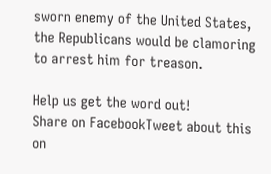sworn enemy of the United States, the Republicans would be clamoring to arrest him for treason.

Help us get the word out!
Share on FacebookTweet about this on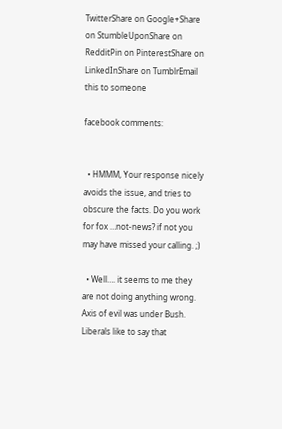TwitterShare on Google+Share on StumbleUponShare on RedditPin on PinterestShare on LinkedInShare on TumblrEmail this to someone

facebook comments:


  • HMMM, Your response nicely avoids the issue, and tries to obscure the facts. Do you work for fox …not-news? if not you may have missed your calling. ;)

  • Well…. it seems to me they are not doing anything wrong. Axis of evil was under Bush. Liberals like to say that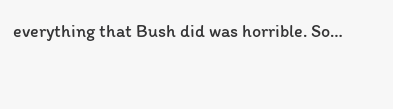everything that Bush did was horrible. So…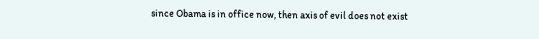since Obama is in office now, then axis of evil does not exist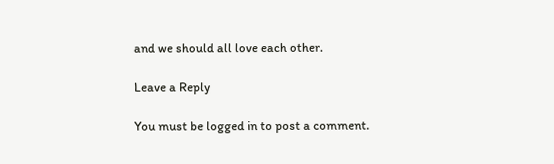and we should all love each other.

Leave a Reply

You must be logged in to post a comment.